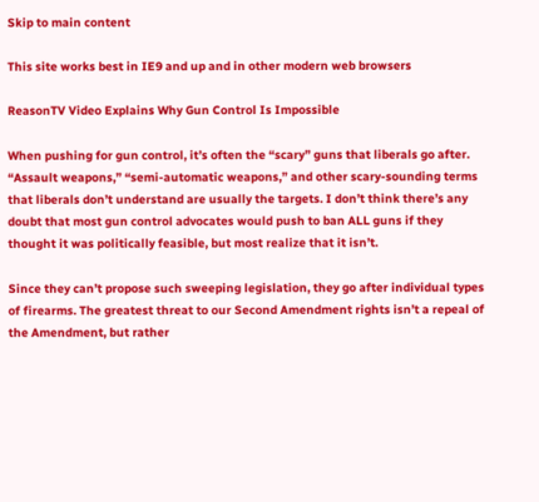Skip to main content

This site works best in IE9 and up and in other modern web browsers

ReasonTV Video Explains Why Gun Control Is Impossible

When pushing for gun control, it’s often the “scary” guns that liberals go after. “Assault weapons,” “semi-automatic weapons,” and other scary-sounding terms that liberals don’t understand are usually the targets. I don’t think there’s any doubt that most gun control advocates would push to ban ALL guns if they thought it was politically feasible, but most realize that it isn’t.

Since they can’t propose such sweeping legislation, they go after individual types of firearms. The greatest threat to our Second Amendment rights isn’t a repeal of the Amendment, but rather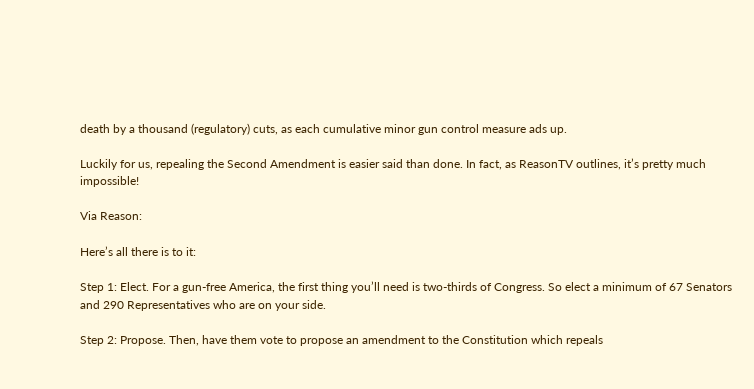death by a thousand (regulatory) cuts, as each cumulative minor gun control measure ads up.

Luckily for us, repealing the Second Amendment is easier said than done. In fact, as ReasonTV outlines, it’s pretty much impossible!

Via Reason:

Here’s all there is to it:

Step 1: Elect. For a gun-free America, the first thing you’ll need is two-thirds of Congress. So elect a minimum of 67 Senators and 290 Representatives who are on your side.

Step 2: Propose. Then, have them vote to propose an amendment to the Constitution which repeals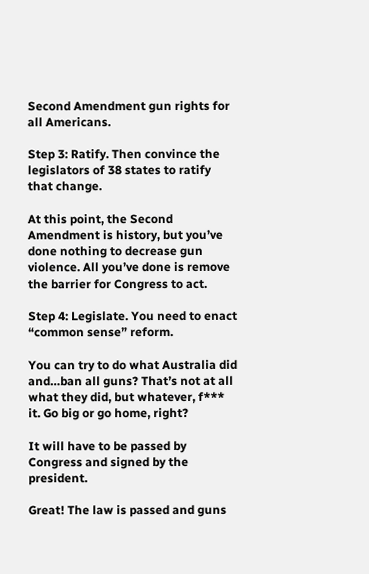Second Amendment gun rights for all Americans.

Step 3: Ratify. Then convince the legislators of 38 states to ratify that change.

At this point, the Second Amendment is history, but you’ve done nothing to decrease gun violence. All you’ve done is remove the barrier for Congress to act.

Step 4: Legislate. You need to enact “common sense” reform.

You can try to do what Australia did and…ban all guns? That’s not at all what they did, but whatever, f*** it. Go big or go home, right?

It will have to be passed by Congress and signed by the president.

Great! The law is passed and guns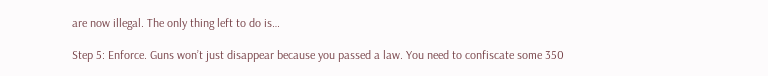are now illegal. The only thing left to do is…

Step 5: Enforce. Guns won’t just disappear because you passed a law. You need to confiscate some 350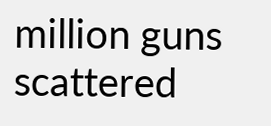million guns scattered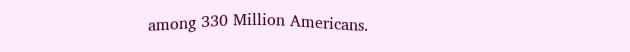among 330 Million Americans.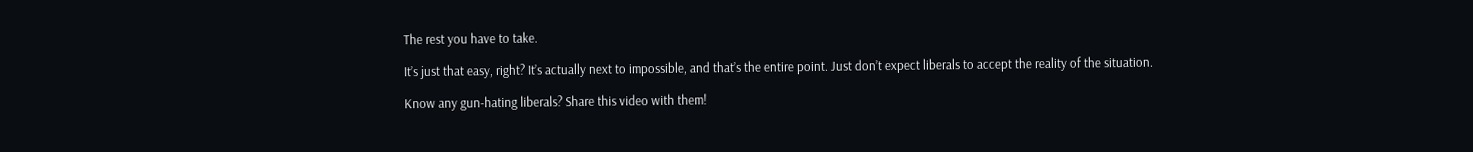The rest you have to take.

It’s just that easy, right? It’s actually next to impossible, and that’s the entire point. Just don’t expect liberals to accept the reality of the situation.

Know any gun-hating liberals? Share this video with them!